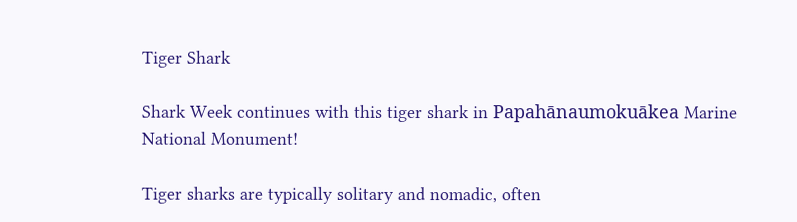Tiger Shark

Shark Week continues with this tiger shark in Papahānaumokuākea Marine National Monument!

Tiger sharks are typically solitary and nomadic, often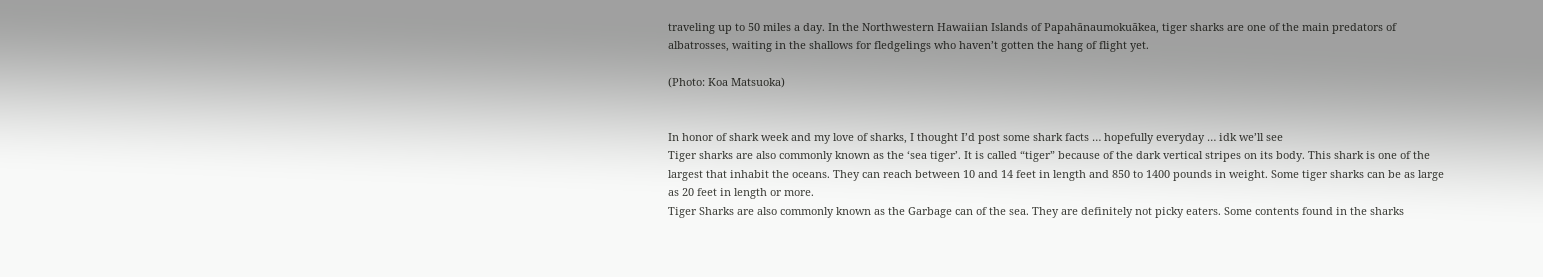traveling up to 50 miles a day. In the Northwestern Hawaiian Islands of Papahānaumokuākea, tiger sharks are one of the main predators of albatrosses, waiting in the shallows for fledgelings who haven’t gotten the hang of flight yet.

(Photo: Koa Matsuoka)


In honor of shark week and my love of sharks, I thought I’d post some shark facts … hopefully everyday … idk we’ll see
Tiger sharks are also commonly known as the ‘sea tiger’. It is called “tiger” because of the dark vertical stripes on its body. This shark is one of the largest that inhabit the oceans. They can reach between 10 and 14 feet in length and 850 to 1400 pounds in weight. Some tiger sharks can be as large as 20 feet in length or more.
Tiger Sharks are also commonly known as the Garbage can of the sea. They are definitely not picky eaters. Some contents found in the sharks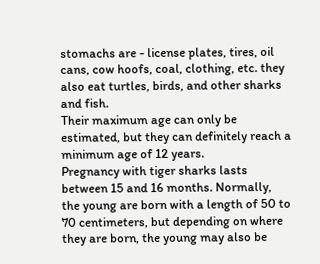stomachs are - license plates, tires, oil cans, cow hoofs, coal, clothing, etc. they also eat turtles, birds, and other sharks and fish.
Their maximum age can only be estimated, but they can definitely reach a minimum age of 12 years.
Pregnancy with tiger sharks lasts between 15 and 16 months. Normally, the young are born with a length of 50 to 70 centimeters, but depending on where they are born, the young may also be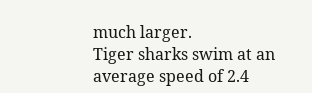much larger.
Tiger sharks swim at an average speed of 2.4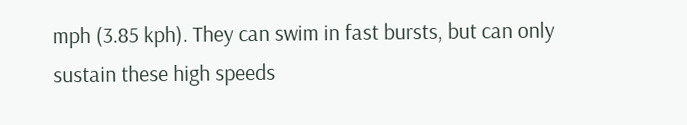mph (3.85 kph). They can swim in fast bursts, but can only sustain these high speeds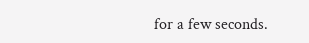for a few seconds.